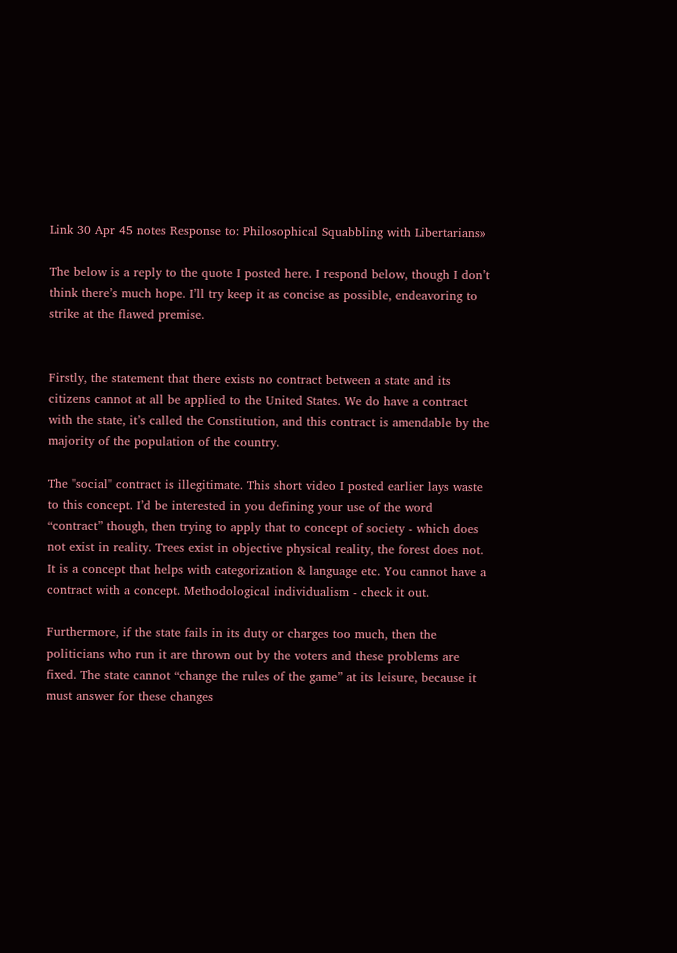Link 30 Apr 45 notes Response to: Philosophical Squabbling with Libertarians»

The below is a reply to the quote I posted here. I respond below, though I don’t think there’s much hope. I’ll try keep it as concise as possible, endeavoring to strike at the flawed premise.


Firstly, the statement that there exists no contract between a state and its citizens cannot at all be applied to the United States. We do have a contract with the state, it’s called the Constitution, and this contract is amendable by the majority of the population of the country.

The "social" contract is illegitimate. This short video I posted earlier lays waste to this concept. I’d be interested in you defining your use of the word “contract” though, then trying to apply that to concept of society - which does not exist in reality. Trees exist in objective physical reality, the forest does not. It is a concept that helps with categorization & language etc. You cannot have a contract with a concept. Methodological individualism - check it out.

Furthermore, if the state fails in its duty or charges too much, then the politicians who run it are thrown out by the voters and these problems are fixed. The state cannot “change the rules of the game” at its leisure, because it must answer for these changes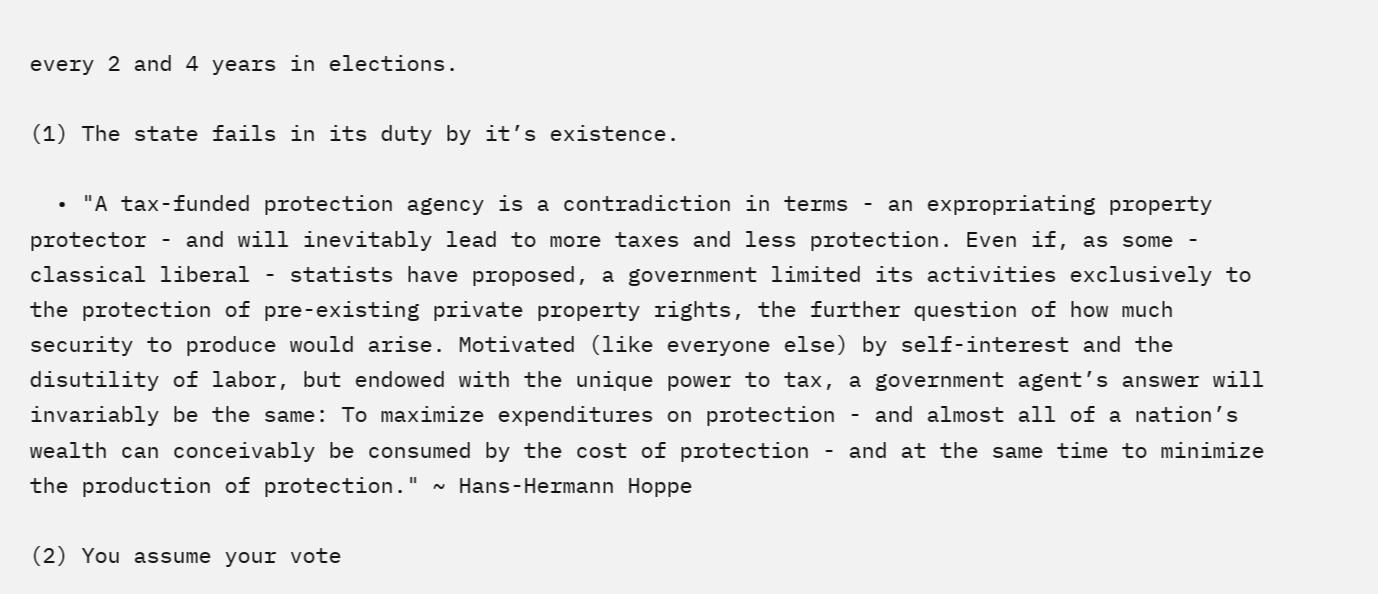every 2 and 4 years in elections.

(1) The state fails in its duty by it’s existence.

  • "A tax-funded protection agency is a contradiction in terms - an expropriating property protector - and will inevitably lead to more taxes and less protection. Even if, as some - classical liberal - statists have proposed, a government limited its activities exclusively to the protection of pre-existing private property rights, the further question of how much security to produce would arise. Motivated (like everyone else) by self-interest and the disutility of labor, but endowed with the unique power to tax, a government agent’s answer will invariably be the same: To maximize expenditures on protection - and almost all of a nation’s wealth can conceivably be consumed by the cost of protection - and at the same time to minimize the production of protection." ~ Hans-Hermann Hoppe

(2) You assume your vote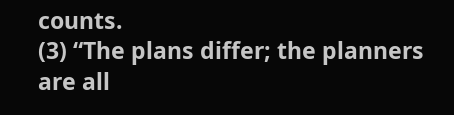counts.
(3) “The plans differ; the planners are all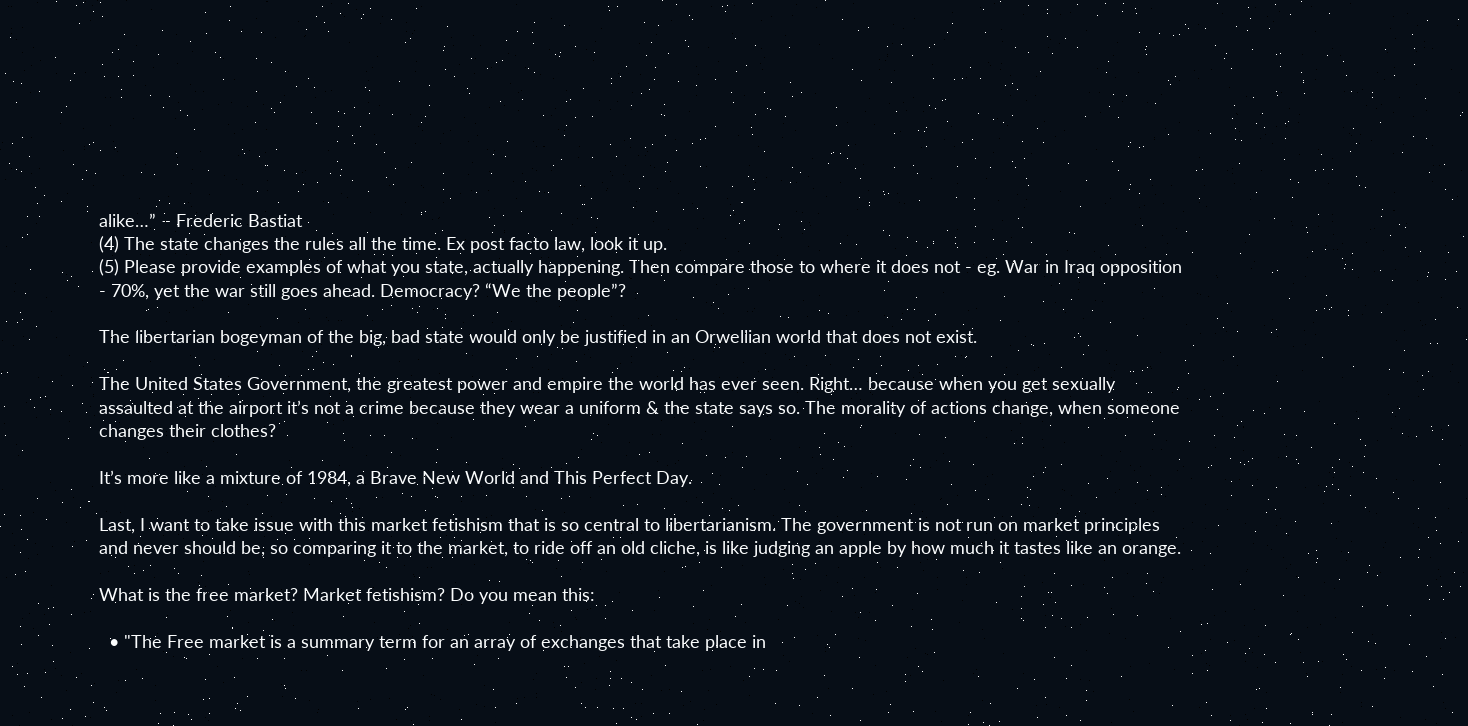alike…” – Frederic Bastiat
(4) The state changes the rules all the time. Ex post facto law, look it up.
(5) Please provide examples of what you state, actually happening. Then compare those to where it does not - eg. War in Iraq opposition - 70%, yet the war still goes ahead. Democracy? “We the people”?

The libertarian bogeyman of the big, bad state would only be justified in an Orwellian world that does not exist.

The United States Government, the greatest power and empire the world has ever seen. Right… because when you get sexually assaulted at the airport it’s not a crime because they wear a uniform & the state says so. The morality of actions change, when someone changes their clothes?

It’s more like a mixture of 1984, a Brave New World and This Perfect Day.

Last, I want to take issue with this market fetishism that is so central to libertarianism. The government is not run on market principles and never should be, so comparing it to the market, to ride off an old cliche, is like judging an apple by how much it tastes like an orange.

What is the free market? Market fetishism? Do you mean this:

  • "The Free market is a summary term for an array of exchanges that take place in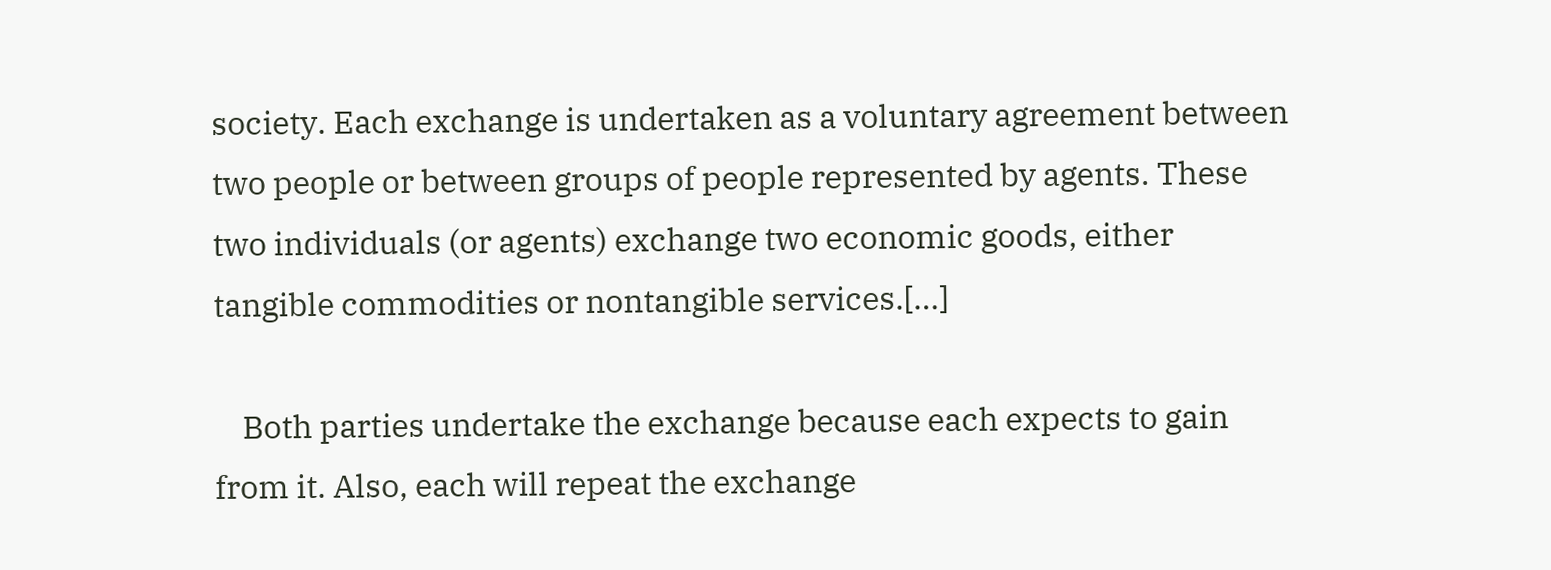society. Each exchange is undertaken as a voluntary agreement between two people or between groups of people represented by agents. These two individuals (or agents) exchange two economic goods, either tangible commodities or nontangible services.[…]

    Both parties undertake the exchange because each expects to gain from it. Also, each will repeat the exchange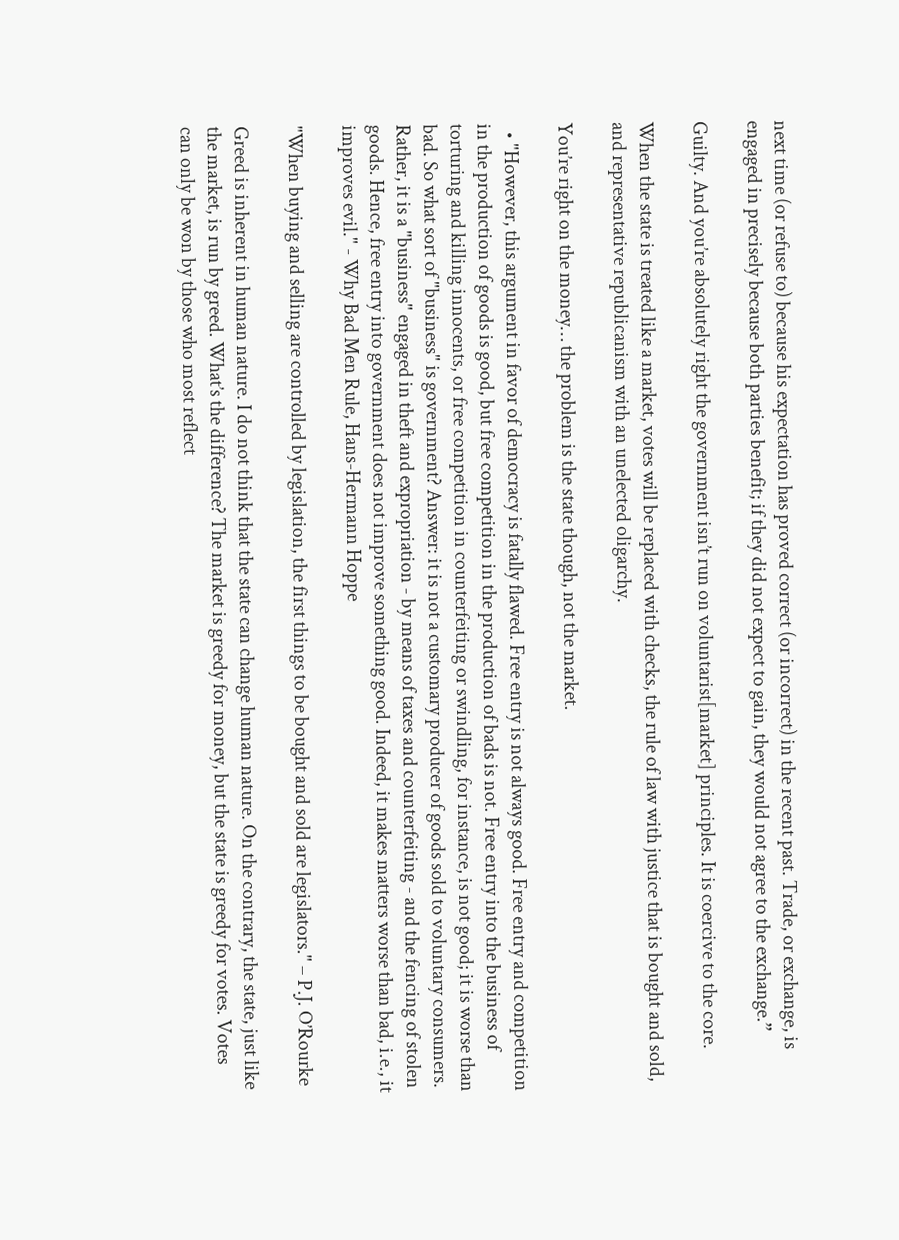next time (or refuse to) because his expectation has proved correct (or incorrect) in the recent past. Trade, or exchange, is engaged in precisely because both parties benefit; if they did not expect to gain, they would not agree to the exchange.”

Guilty. And you’re absolutely right the government isn’t run on voluntarist[market] principles. It is coercive to the core.

When the state is treated like a market, votes will be replaced with checks, the rule of law with justice that is bought and sold, and representative republicanism with an unelected oligarchy.

You’re right on the money… the problem is the state though, not the market.

  • "However, this argument in favor of democracy is fatally flawed. Free entry is not always good. Free entry and competition in the production of goods is good, but free competition in the production of bads is not. Free entry into the business of torturing and killing innocents, or free competition in counterfeiting or swindling, for instance, is not good; it is worse than bad. So what sort of "business" is government? Answer: it is not a customary producer of goods sold to voluntary consumers. Rather, it is a "business" engaged in theft and expropriation - by means of taxes and counterfeiting - and the fencing of stolen goods. Hence, free entry into government does not improve something good. Indeed, it makes matters worse than bad, i.e., it improves evil." - Why Bad Men Rule, Hans-Hermann Hoppe

"When buying and selling are controlled by legislation, the first things to be bought and sold are legislators." – P.J. O’Rourke

Greed is inherent in human nature. I do not think that the state can change human nature. On the contrary, the state, just like the market, is run by greed. What’s the difference? The market is greedy for money, but the state is greedy for votes. Votes can only be won by those who most reflect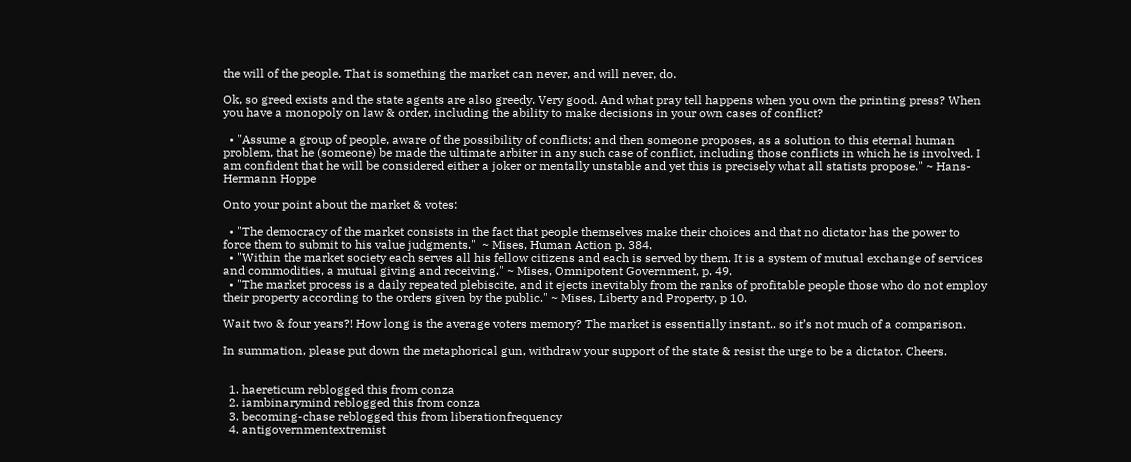the will of the people. That is something the market can never, and will never, do.

Ok, so greed exists and the state agents are also greedy. Very good. And what pray tell happens when you own the printing press? When you have a monopoly on law & order, including the ability to make decisions in your own cases of conflict?

  • "Assume a group of people, aware of the possibility of conflicts; and then someone proposes, as a solution to this eternal human problem, that he (someone) be made the ultimate arbiter in any such case of conflict, including those conflicts in which he is involved. I am confident that he will be considered either a joker or mentally unstable and yet this is precisely what all statists propose." ~ Hans-Hermann Hoppe

Onto your point about the market & votes:

  • "The democracy of the market consists in the fact that people themselves make their choices and that no dictator has the power to force them to submit to his value judgments."  ~ Mises, Human Action p. 384.
  • "Within the market society each serves all his fellow citizens and each is served by them. It is a system of mutual exchange of services and commodities, a mutual giving and receiving." ~ Mises, Omnipotent Government, p. 49.
  • "The market process is a daily repeated plebiscite, and it ejects inevitably from the ranks of profitable people those who do not employ their property according to the orders given by the public." ~ Mises, Liberty and Property, p 10.

Wait two & four years?! How long is the average voters memory? The market is essentially instant.. so it’s not much of a comparison.

In summation, please put down the metaphorical gun, withdraw your support of the state & resist the urge to be a dictator. Cheers.


  1. haereticum reblogged this from conza
  2. iambinarymind reblogged this from conza
  3. becoming-chase reblogged this from liberationfrequency
  4. antigovernmentextremist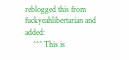reblogged this from fuckyeahlibertarian and added:
    ^^^ This is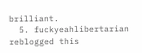brilliant.
  5. fuckyeahlibertarian reblogged this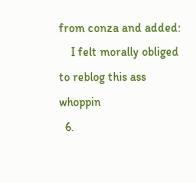from conza and added:
    I felt morally obliged to reblog this ass whoppin
  6.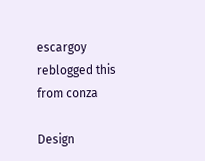escargoy reblogged this from conza

Design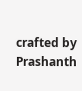crafted by Prashanth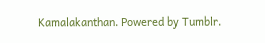Kamalakanthan. Powered by Tumblr.